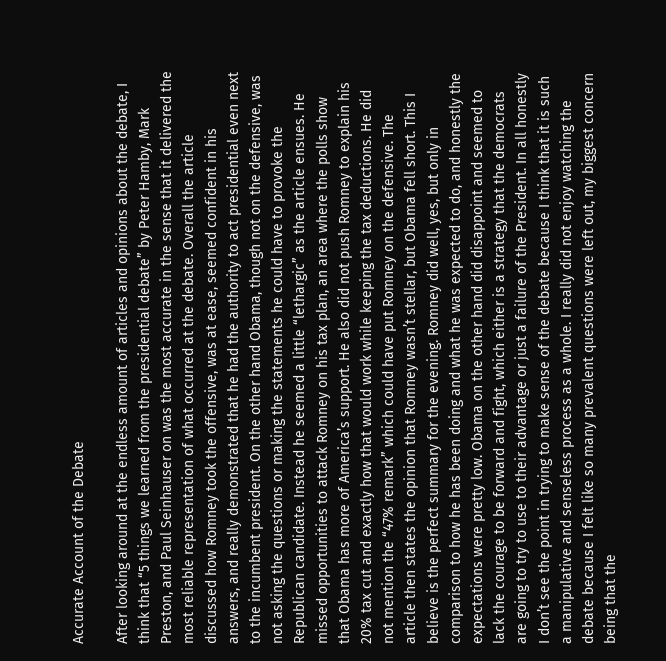Accurate Account of the Debate

After looking around at the endless amount of articles and opinions about the debate, I think that “5 things we learned from the presidential debate” by Peter Hamby, Mark Preston, and Paul Seinhauser on was the most accurate in the sense that it delivered the most reliable representation of what occurred at the debate. Overall the article discussed how Romney took the offensive, was at ease, seemed confident in his answers, and really demonstrated that he had the authority to act presidential even next to the incumbent president. On the other hand Obama, though not on the defensive, was not asking the questions or making the statements he could have to provoke the Republican candidate. Instead he seemed a little “lethargic” as the article ensues. He missed opportunities to attack Romney on his tax plan, an area where the polls show that Obama has more of America’s support. He also did not push Romney to explain his 20% tax cut and exactly how that would work while keeping the tax deductions. He did not mention the “47% remark” which could have put Romney on the defensive. The article then states the opinion that Romney wasn’t stellar, but Obama fell short. This I believe is the perfect summary for the evening. Romney did well, yes, but only in comparison to how he has been doing and what he was expected to do, and honestly the expectations were pretty low. Obama on the other hand did disappoint and seemed to lack the courage to be forward and fight, which either is a strategy that the democrats are going to try to use to their advantage or just a failure of the President. In all honestly I don’t see the point in trying to make sense of the debate because I think that it is such a manipulative and senseless process as a whole. I really did not enjoy watching the debate because I felt like so many prevalent questions were left out, my biggest concern being that the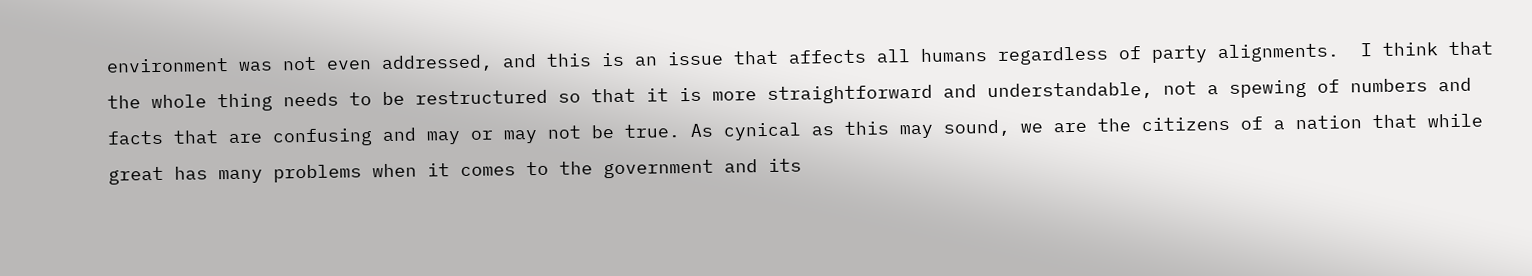environment was not even addressed, and this is an issue that affects all humans regardless of party alignments.  I think that the whole thing needs to be restructured so that it is more straightforward and understandable, not a spewing of numbers and facts that are confusing and may or may not be true. As cynical as this may sound, we are the citizens of a nation that while great has many problems when it comes to the government and its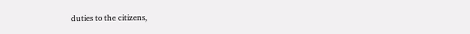duties to the citizens,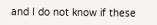and I do not know if these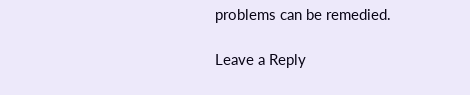problems can be remedied.

Leave a Reply